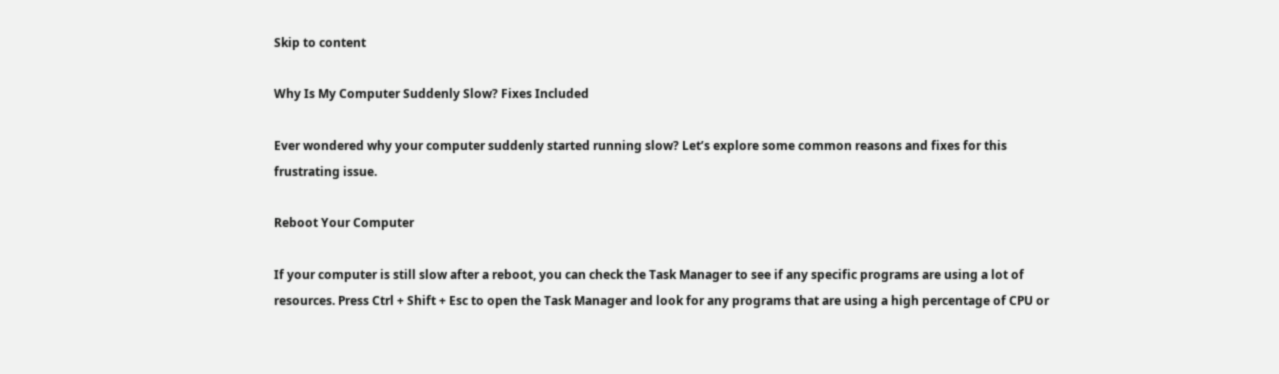Skip to content

Why Is My Computer Suddenly Slow? Fixes Included

Ever wondered why your computer suddenly started running slow? Let’s explore some common reasons and fixes for this frustrating issue.

Reboot Your Computer

If your computer is still slow after a reboot, you can check the Task Manager to see if any specific programs are using a lot of resources. Press Ctrl + Shift + Esc to open the Task Manager and look for any programs that are using a high percentage of CPU or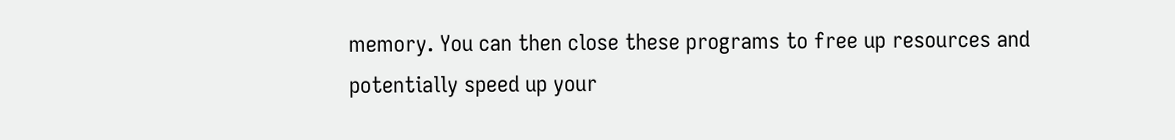memory. You can then close these programs to free up resources and potentially speed up your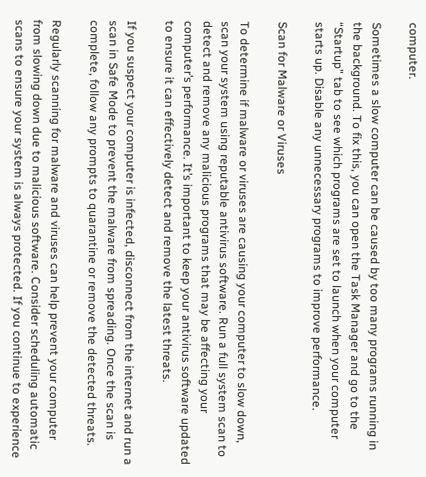computer.

Sometimes a slow computer can be caused by too many programs running in the background. To fix this, you can open the Task Manager and go to the “Startup” tab to see which programs are set to launch when your computer starts up. Disable any unnecessary programs to improve performance.

Scan for Malware or Viruses

To determine if malware or viruses are causing your computer to slow down, scan your system using reputable antivirus software. Run a full system scan to detect and remove any malicious programs that may be affecting your computer’s performance. It’s important to keep your antivirus software updated to ensure it can effectively detect and remove the latest threats.

If you suspect your computer is infected, disconnect from the internet and run a scan in Safe Mode to prevent the malware from spreading. Once the scan is complete, follow any prompts to quarantine or remove the detected threats.

Regularly scanning for malware and viruses can help prevent your computer from slowing down due to malicious software. Consider scheduling automatic scans to ensure your system is always protected. If you continue to experience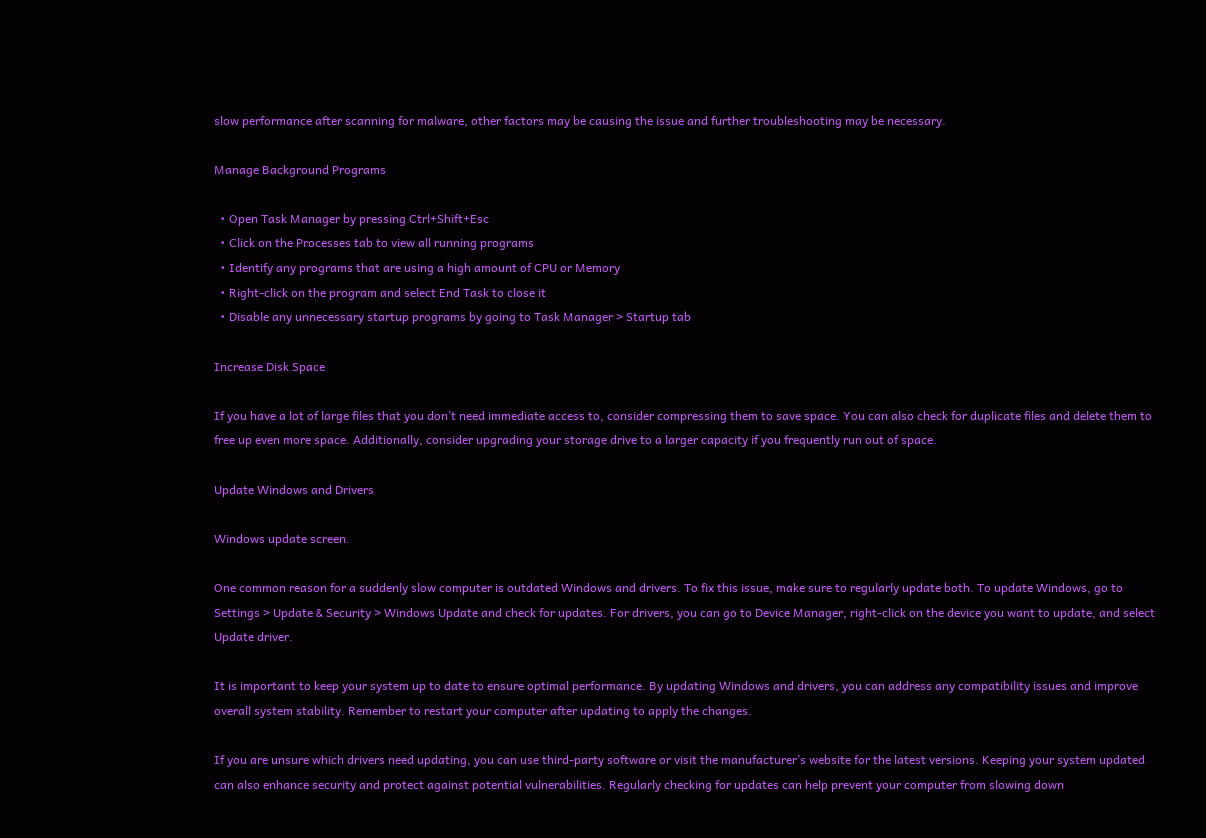slow performance after scanning for malware, other factors may be causing the issue and further troubleshooting may be necessary.

Manage Background Programs

  • Open Task Manager by pressing Ctrl+Shift+Esc
  • Click on the Processes tab to view all running programs
  • Identify any programs that are using a high amount of CPU or Memory
  • Right-click on the program and select End Task to close it
  • Disable any unnecessary startup programs by going to Task Manager > Startup tab

Increase Disk Space

If you have a lot of large files that you don’t need immediate access to, consider compressing them to save space. You can also check for duplicate files and delete them to free up even more space. Additionally, consider upgrading your storage drive to a larger capacity if you frequently run out of space.

Update Windows and Drivers

Windows update screen.

One common reason for a suddenly slow computer is outdated Windows and drivers. To fix this issue, make sure to regularly update both. To update Windows, go to Settings > Update & Security > Windows Update and check for updates. For drivers, you can go to Device Manager, right-click on the device you want to update, and select Update driver.

It is important to keep your system up to date to ensure optimal performance. By updating Windows and drivers, you can address any compatibility issues and improve overall system stability. Remember to restart your computer after updating to apply the changes.

If you are unsure which drivers need updating, you can use third-party software or visit the manufacturer’s website for the latest versions. Keeping your system updated can also enhance security and protect against potential vulnerabilities. Regularly checking for updates can help prevent your computer from slowing down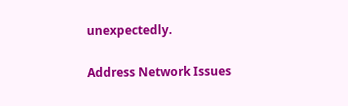unexpectedly.

Address Network Issues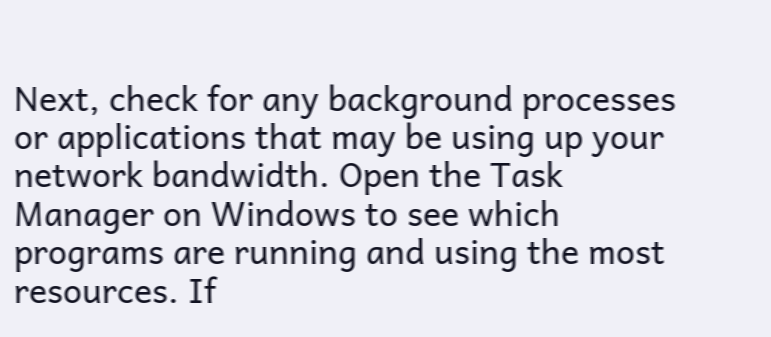Next, check for any background processes or applications that may be using up your network bandwidth. Open the Task Manager on Windows to see which programs are running and using the most resources. If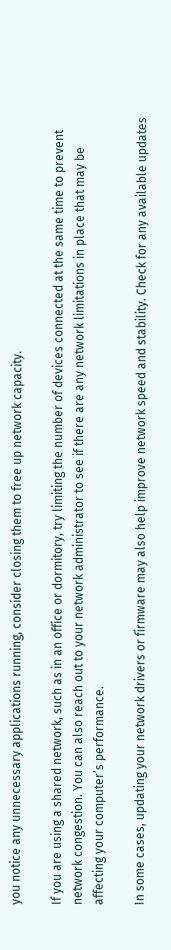you notice any unnecessary applications running, consider closing them to free up network capacity.

If you are using a shared network, such as in an office or dormitory, try limiting the number of devices connected at the same time to prevent network congestion. You can also reach out to your network administrator to see if there are any network limitations in place that may be affecting your computer’s performance.

In some cases, updating your network drivers or firmware may also help improve network speed and stability. Check for any available updates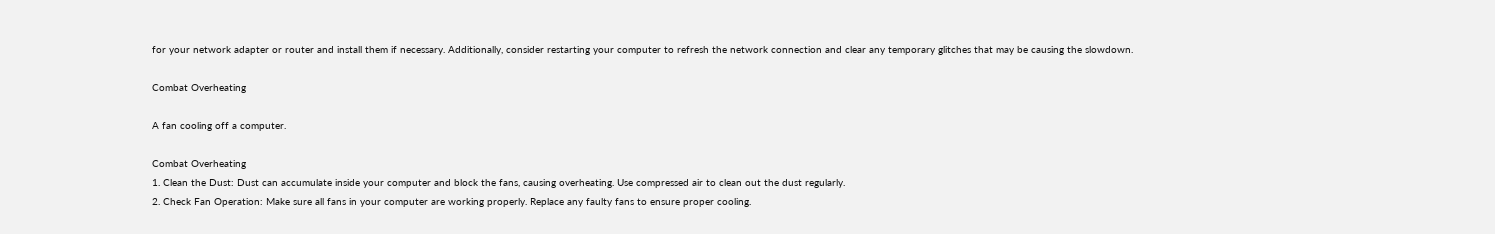for your network adapter or router and install them if necessary. Additionally, consider restarting your computer to refresh the network connection and clear any temporary glitches that may be causing the slowdown.

Combat Overheating

A fan cooling off a computer.

Combat Overheating
1. Clean the Dust: Dust can accumulate inside your computer and block the fans, causing overheating. Use compressed air to clean out the dust regularly.
2. Check Fan Operation: Make sure all fans in your computer are working properly. Replace any faulty fans to ensure proper cooling.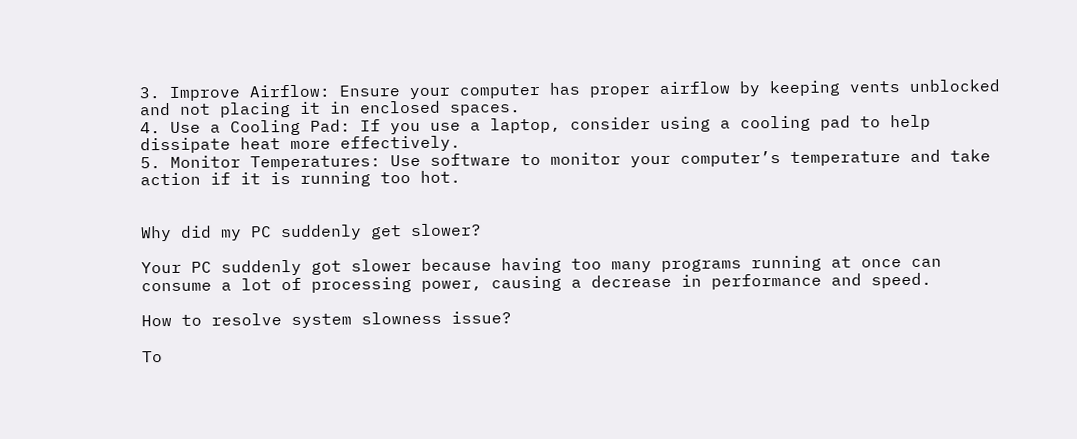3. Improve Airflow: Ensure your computer has proper airflow by keeping vents unblocked and not placing it in enclosed spaces.
4. Use a Cooling Pad: If you use a laptop, consider using a cooling pad to help dissipate heat more effectively.
5. Monitor Temperatures: Use software to monitor your computer’s temperature and take action if it is running too hot.


Why did my PC suddenly get slower?

Your PC suddenly got slower because having too many programs running at once can consume a lot of processing power, causing a decrease in performance and speed.

How to resolve system slowness issue?

To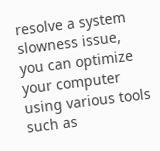resolve a system slowness issue, you can optimize your computer using various tools such as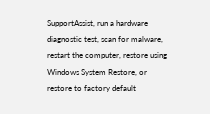SupportAssist, run a hardware diagnostic test, scan for malware, restart the computer, restore using Windows System Restore, or restore to factory default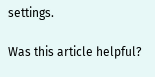settings.

Was this article helpful?